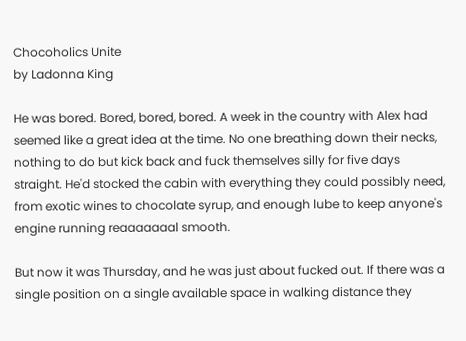Chocoholics Unite
by Ladonna King

He was bored. Bored, bored, bored. A week in the country with Alex had
seemed like a great idea at the time. No one breathing down their necks,
nothing to do but kick back and fuck themselves silly for five days
straight. He'd stocked the cabin with everything they could possibly need,
from exotic wines to chocolate syrup, and enough lube to keep anyone's
engine running reaaaaaaal smooth.

But now it was Thursday, and he was just about fucked out. If there was a
single position on a single available space in walking distance they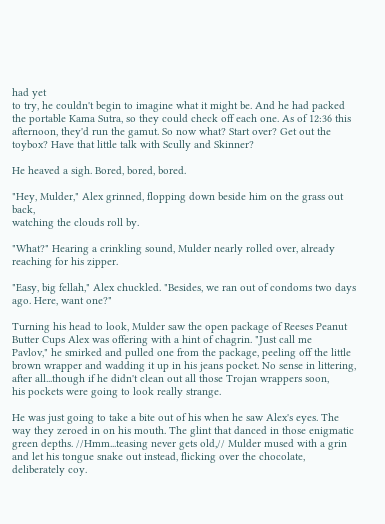had yet
to try, he couldn't begin to imagine what it might be. And he had packed
the portable Kama Sutra, so they could check off each one. As of 12:36 this
afternoon, they'd run the gamut. So now what? Start over? Get out the
toybox? Have that little talk with Scully and Skinner?

He heaved a sigh. Bored, bored, bored.

"Hey, Mulder," Alex grinned, flopping down beside him on the grass out back,
watching the clouds roll by.

"What?" Hearing a crinkling sound, Mulder nearly rolled over, already
reaching for his zipper.

"Easy, big fellah," Alex chuckled. "Besides, we ran out of condoms two days
ago. Here, want one?"

Turning his head to look, Mulder saw the open package of Reeses Peanut
Butter Cups Alex was offering with a hint of chagrin. "Just call me
Pavlov," he smirked and pulled one from the package, peeling off the little
brown wrapper and wadding it up in his jeans pocket. No sense in littering,
after all...though if he didn't clean out all those Trojan wrappers soon,
his pockets were going to look really strange.

He was just going to take a bite out of his when he saw Alex's eyes. The
way they zeroed in on his mouth. The glint that danced in those enigmatic
green depths. //Hmm...teasing never gets old,// Mulder mused with a grin
and let his tongue snake out instead, flicking over the chocolate,
deliberately coy.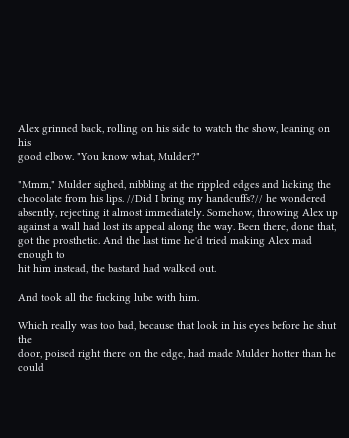Alex grinned back, rolling on his side to watch the show, leaning on his
good elbow. "You know what, Mulder?"

"Mmm," Mulder sighed, nibbling at the rippled edges and licking the
chocolate from his lips. //Did I bring my handcuffs?// he wondered
absently, rejecting it almost immediately. Somehow, throwing Alex up
against a wall had lost its appeal along the way. Been there, done that,
got the prosthetic. And the last time he'd tried making Alex mad enough to
hit him instead, the bastard had walked out.

And took all the fucking lube with him.

Which really was too bad, because that look in his eyes before he shut the
door, poised right there on the edge, had made Mulder hotter than he could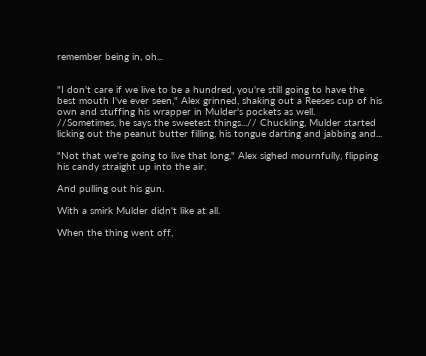remember being in, oh...


"I don't care if we live to be a hundred, you're still going to have the
best mouth I've ever seen," Alex grinned, shaking out a Reeses cup of his
own and stuffing his wrapper in Mulder's pockets as well.
//Sometimes, he says the sweetest things...// Chuckling, Mulder started
licking out the peanut butter filling, his tongue darting and jabbing and...

"Not that we're going to live that long," Alex sighed mournfully, flipping
his candy straight up into the air.

And pulling out his gun.

With a smirk Mulder didn't like at all.

When the thing went off,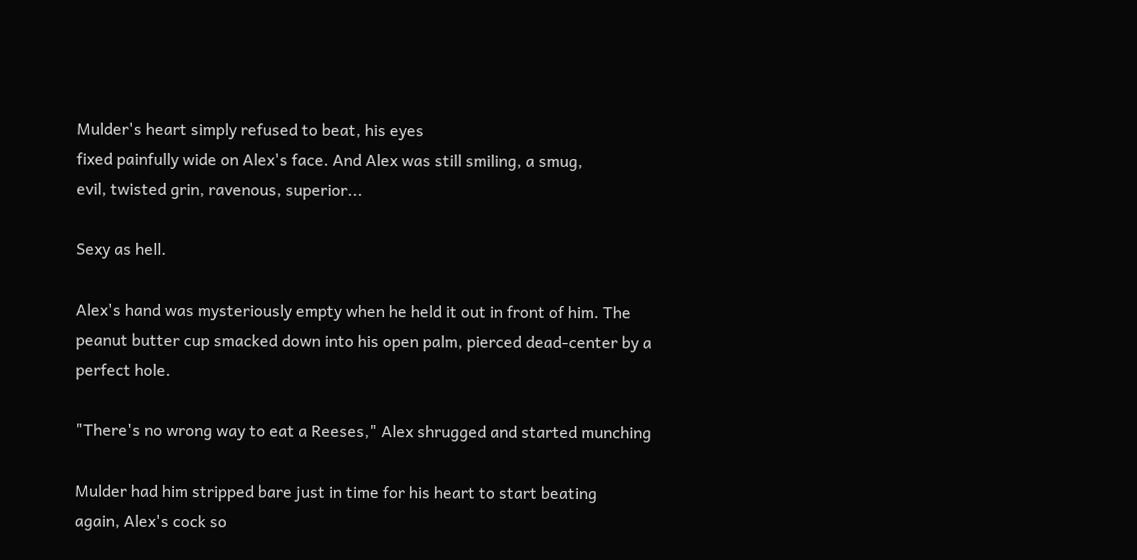Mulder's heart simply refused to beat, his eyes
fixed painfully wide on Alex's face. And Alex was still smiling, a smug,
evil, twisted grin, ravenous, superior...

Sexy as hell.

Alex's hand was mysteriously empty when he held it out in front of him. The
peanut butter cup smacked down into his open palm, pierced dead-center by a
perfect hole.

"There's no wrong way to eat a Reeses," Alex shrugged and started munching

Mulder had him stripped bare just in time for his heart to start beating
again, Alex's cock so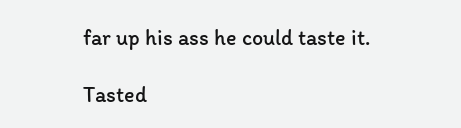far up his ass he could taste it.

Tasted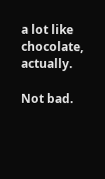a lot like chocolate, actually.

Not bad.